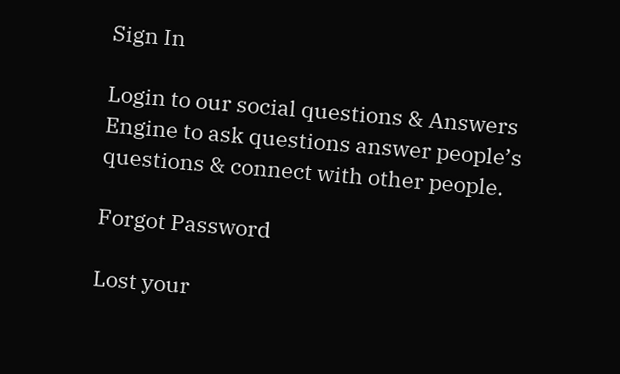Sign In

Login to our social questions & Answers Engine to ask questions answer people’s questions & connect with other people.

Forgot Password

Lost your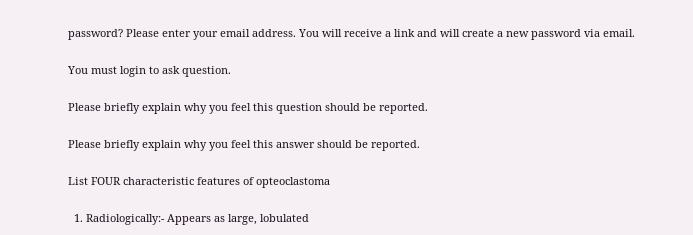password? Please enter your email address. You will receive a link and will create a new password via email.

You must login to ask question.

Please briefly explain why you feel this question should be reported.

Please briefly explain why you feel this answer should be reported.

List FOUR characteristic features of opteoclastoma

  1. Radiologically:- Appears as large, lobulated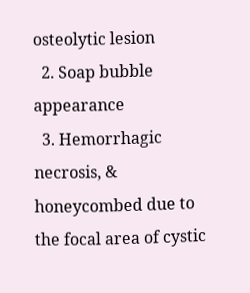osteolytic lesion
  2. Soap bubble appearance
  3. Hemorrhagic necrosis, & honeycombed due to the focal area of cystic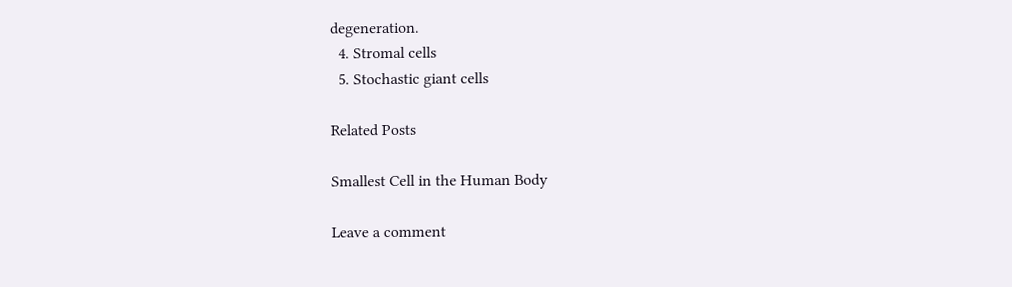degeneration.
  4. Stromal cells
  5. Stochastic giant cells

Related Posts

Smallest Cell in the Human Body

Leave a comment